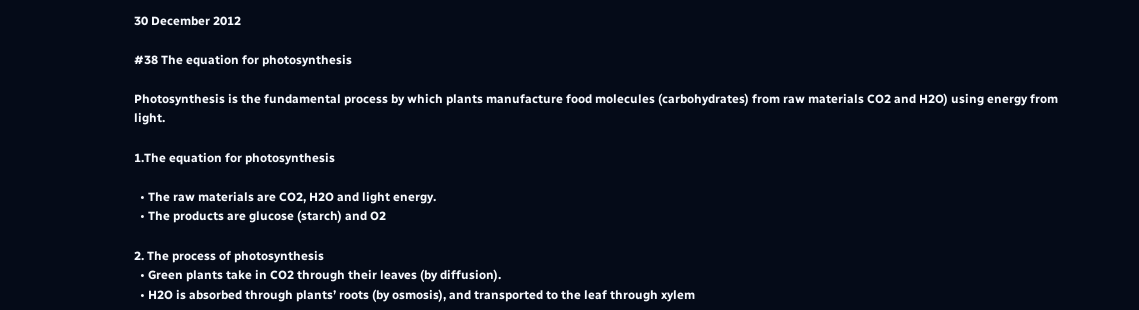30 December 2012

#38 The equation for photosynthesis

Photosynthesis is the fundamental process by which plants manufacture food molecules (carbohydrates) from raw materials CO2 and H2O) using energy from light.

1.The equation for photosynthesis

  • The raw materials are CO2, H2O and light energy.
  • The products are glucose (starch) and O2

2. The process of photosynthesis
  • Green plants take in CO2 through their leaves (by diffusion).
  • H2O is absorbed through plants’ roots (by osmosis), and transported to the leaf through xylem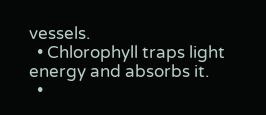vessels.
  • Chlorophyll traps light energy and absorbs it.
  •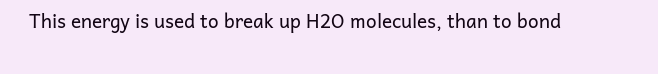This energy is used to break up H2O molecules, than to bond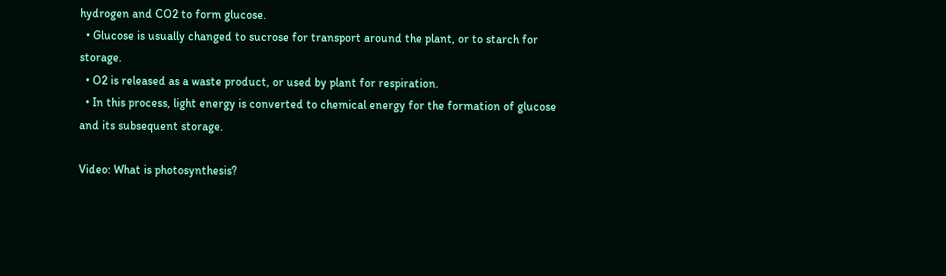hydrogen and CO2 to form glucose.
  • Glucose is usually changed to sucrose for transport around the plant, or to starch for storage.
  • O2 is released as a waste product, or used by plant for respiration.
  • In this process, light energy is converted to chemical energy for the formation of glucose and its subsequent storage.

Video: What is photosynthesis?